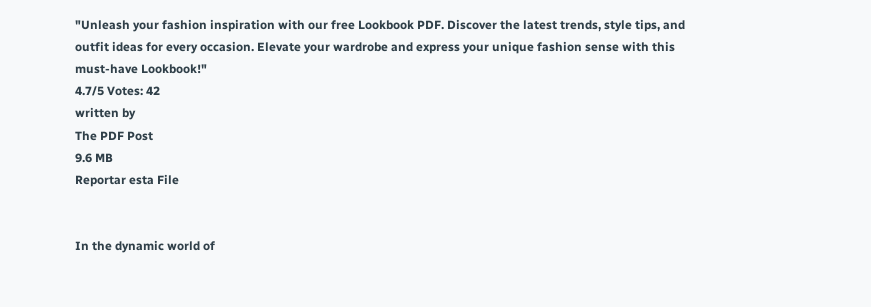"Unleash your fashion inspiration with our free Lookbook PDF. Discover the latest trends, style tips, and outfit ideas for every occasion. Elevate your wardrobe and express your unique fashion sense with this must-have Lookbook!"
4.7/5 Votes: 42
written by
The PDF Post
9.6 MB
Reportar esta File


In the dynamic world of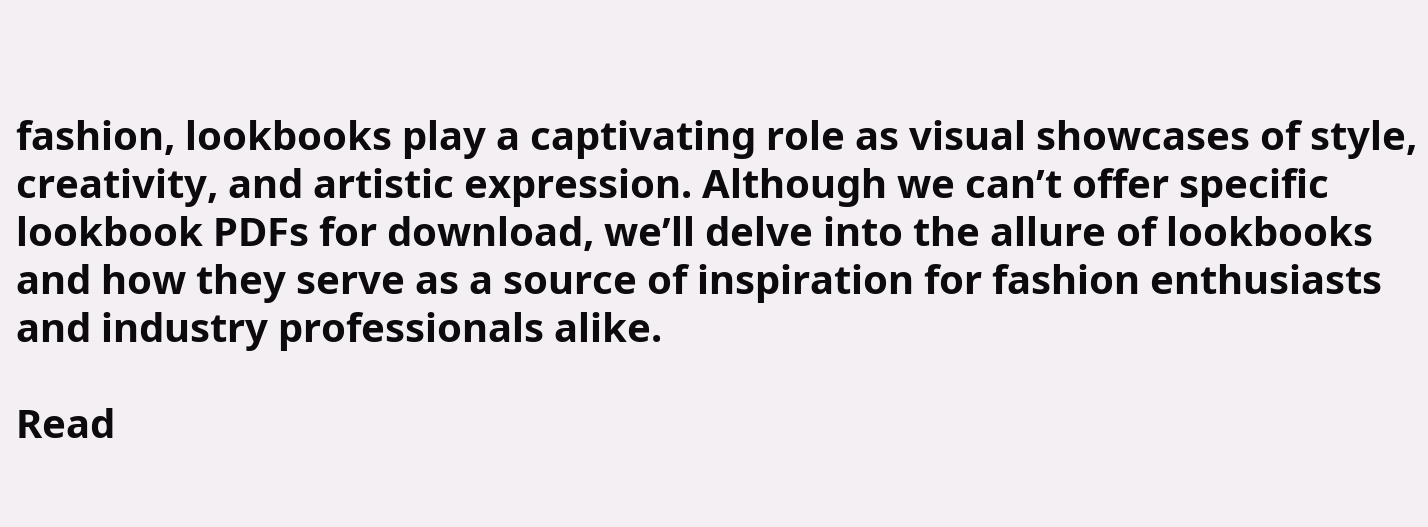fashion, lookbooks play a captivating role as visual showcases of style, creativity, and artistic expression. Although we can’t offer specific lookbook PDFs for download, we’ll delve into the allure of lookbooks and how they serve as a source of inspiration for fashion enthusiasts and industry professionals alike.

Read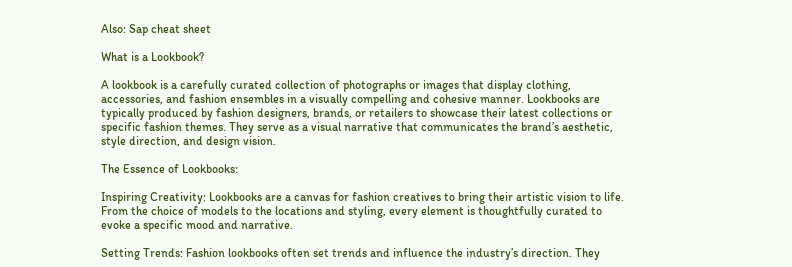Also: Sap cheat sheet

What is a Lookbook?

A lookbook is a carefully curated collection of photographs or images that display clothing, accessories, and fashion ensembles in a visually compelling and cohesive manner. Lookbooks are typically produced by fashion designers, brands, or retailers to showcase their latest collections or specific fashion themes. They serve as a visual narrative that communicates the brand’s aesthetic, style direction, and design vision.

The Essence of Lookbooks:

Inspiring Creativity: Lookbooks are a canvas for fashion creatives to bring their artistic vision to life. From the choice of models to the locations and styling, every element is thoughtfully curated to evoke a specific mood and narrative.

Setting Trends: Fashion lookbooks often set trends and influence the industry’s direction. They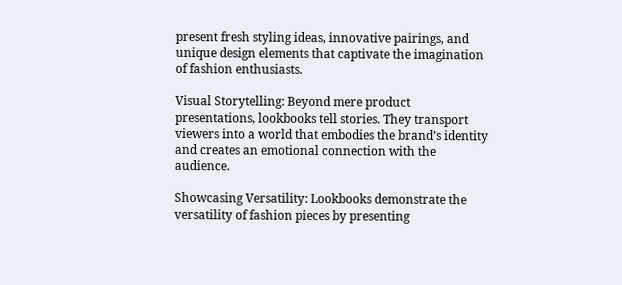present fresh styling ideas, innovative pairings, and unique design elements that captivate the imagination of fashion enthusiasts.

Visual Storytelling: Beyond mere product presentations, lookbooks tell stories. They transport viewers into a world that embodies the brand’s identity and creates an emotional connection with the audience.

Showcasing Versatility: Lookbooks demonstrate the versatility of fashion pieces by presenting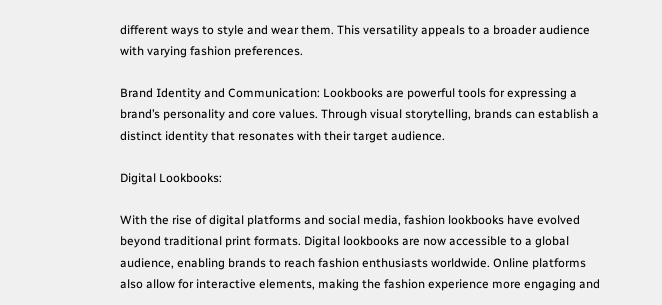different ways to style and wear them. This versatility appeals to a broader audience with varying fashion preferences.

Brand Identity and Communication: Lookbooks are powerful tools for expressing a brand’s personality and core values. Through visual storytelling, brands can establish a distinct identity that resonates with their target audience.

Digital Lookbooks:

With the rise of digital platforms and social media, fashion lookbooks have evolved beyond traditional print formats. Digital lookbooks are now accessible to a global audience, enabling brands to reach fashion enthusiasts worldwide. Online platforms also allow for interactive elements, making the fashion experience more engaging and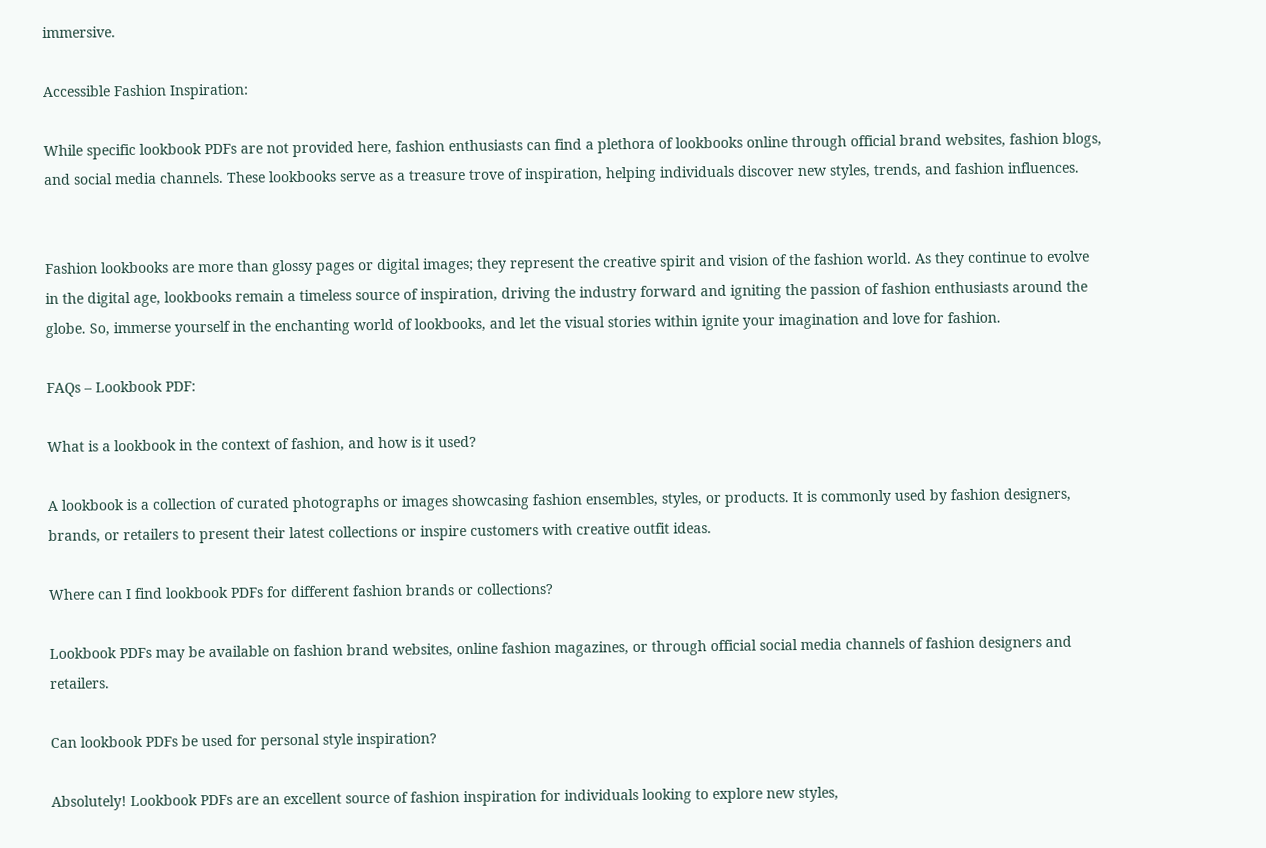immersive.

Accessible Fashion Inspiration:

While specific lookbook PDFs are not provided here, fashion enthusiasts can find a plethora of lookbooks online through official brand websites, fashion blogs, and social media channels. These lookbooks serve as a treasure trove of inspiration, helping individuals discover new styles, trends, and fashion influences.


Fashion lookbooks are more than glossy pages or digital images; they represent the creative spirit and vision of the fashion world. As they continue to evolve in the digital age, lookbooks remain a timeless source of inspiration, driving the industry forward and igniting the passion of fashion enthusiasts around the globe. So, immerse yourself in the enchanting world of lookbooks, and let the visual stories within ignite your imagination and love for fashion.

FAQs – Lookbook PDF:

What is a lookbook in the context of fashion, and how is it used?

A lookbook is a collection of curated photographs or images showcasing fashion ensembles, styles, or products. It is commonly used by fashion designers, brands, or retailers to present their latest collections or inspire customers with creative outfit ideas.

Where can I find lookbook PDFs for different fashion brands or collections?

Lookbook PDFs may be available on fashion brand websites, online fashion magazines, or through official social media channels of fashion designers and retailers.

Can lookbook PDFs be used for personal style inspiration?

Absolutely! Lookbook PDFs are an excellent source of fashion inspiration for individuals looking to explore new styles,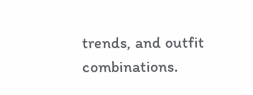trends, and outfit combinations.